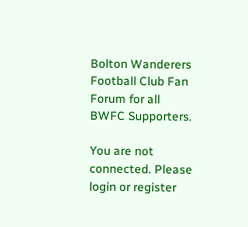Bolton Wanderers Football Club Fan Forum for all BWFC Supporters.

You are not connected. Please login or register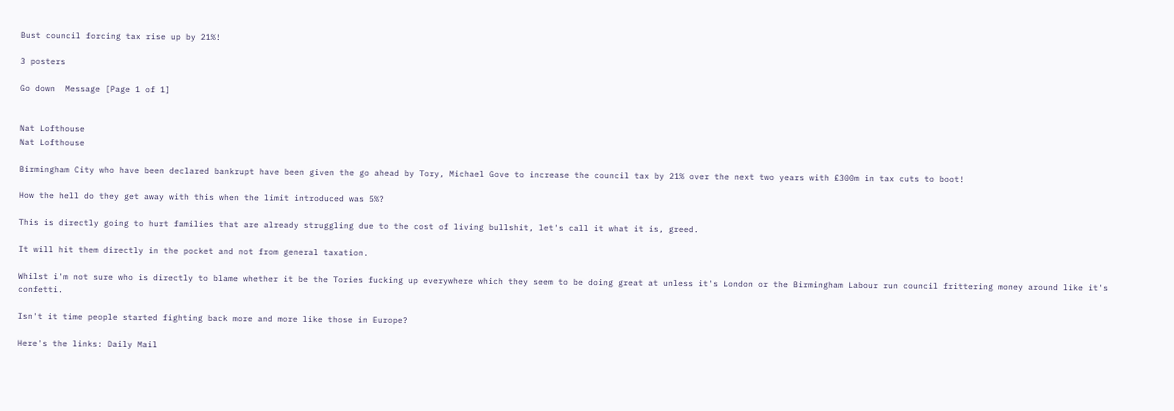Bust council forcing tax rise up by 21%!

3 posters

Go down  Message [Page 1 of 1]


Nat Lofthouse
Nat Lofthouse

Birmingham City who have been declared bankrupt have been given the go ahead by Tory, Michael Gove to increase the council tax by 21% over the next two years with £300m in tax cuts to boot!

How the hell do they get away with this when the limit introduced was 5%?

This is directly going to hurt families that are already struggling due to the cost of living bullshit, let's call it what it is, greed.

It will hit them directly in the pocket and not from general taxation.

Whilst i'm not sure who is directly to blame whether it be the Tories fucking up everywhere which they seem to be doing great at unless it's London or the Birmingham Labour run council frittering money around like it's confetti.

Isn't it time people started fighting back more and more like those in Europe?

Here's the links: Daily Mail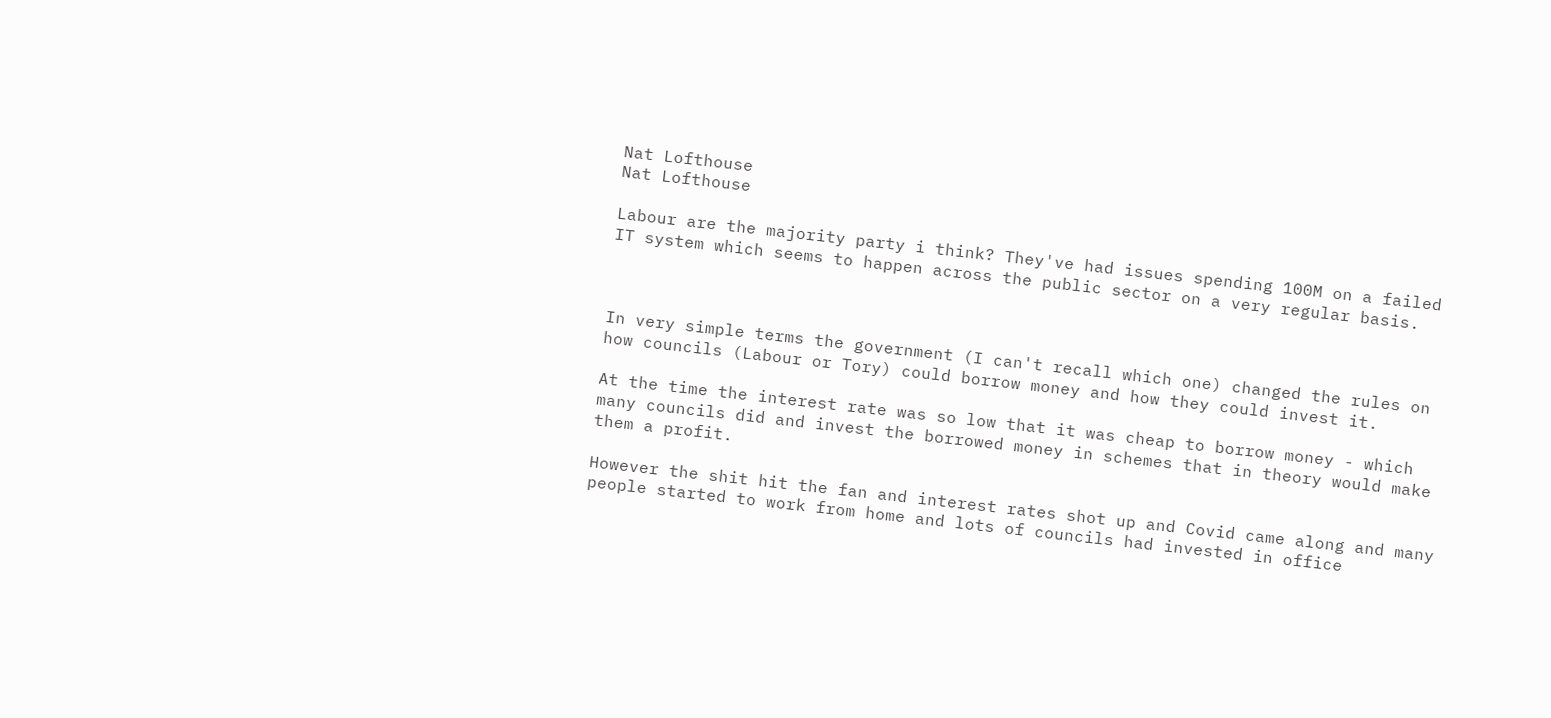Nat Lofthouse
Nat Lofthouse

Labour are the majority party i think? They've had issues spending 100M on a failed IT system which seems to happen across the public sector on a very regular basis.



In very simple terms the government (I can't recall which one) changed the rules on how councils (Labour or Tory) could borrow money and how they could invest it.

At the time the interest rate was so low that it was cheap to borrow money - which many councils did and invest the borrowed money in schemes that in theory would make them a profit.

However the shit hit the fan and interest rates shot up and Covid came along and many people started to work from home and lots of councils had invested in office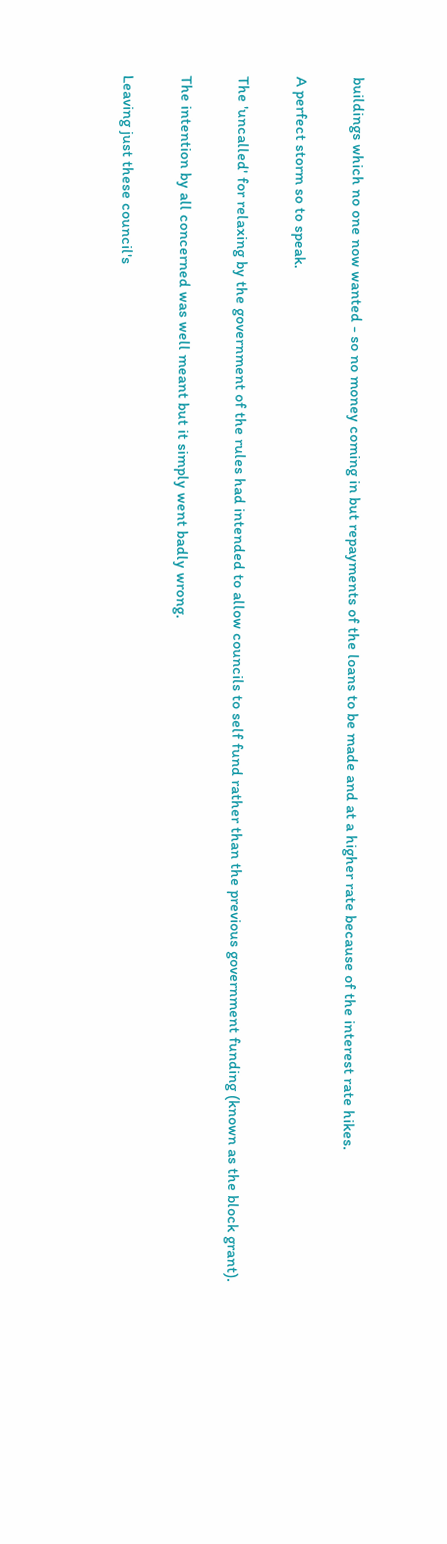buildings which no one now wanted - so no money coming in but repayments of the loans to be made and at a higher rate because of the interest rate hikes.

A perfect storm so to speak.

The 'uncalled' for relaxing by the government of the rules had intended to allow councils to self fund rather than the previous government funding (known as the block grant).

The intention by all concerned was well meant but it simply went badly wrong.

Leaving just these council's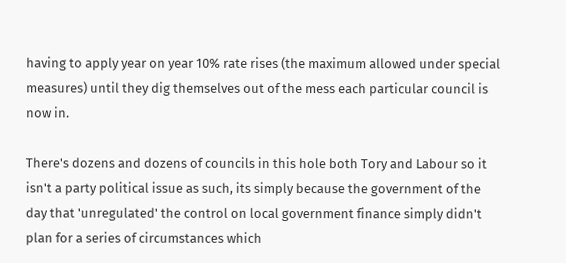having to apply year on year 10% rate rises (the maximum allowed under special measures) until they dig themselves out of the mess each particular council is now in.

There's dozens and dozens of councils in this hole both Tory and Labour so it isn't a party political issue as such, its simply because the government of the day that 'unregulated' the control on local government finance simply didn't plan for a series of circumstances which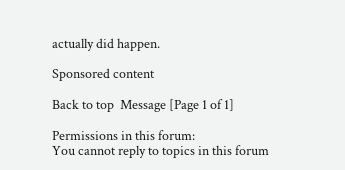actually did happen.

Sponsored content

Back to top  Message [Page 1 of 1]

Permissions in this forum:
You cannot reply to topics in this forum